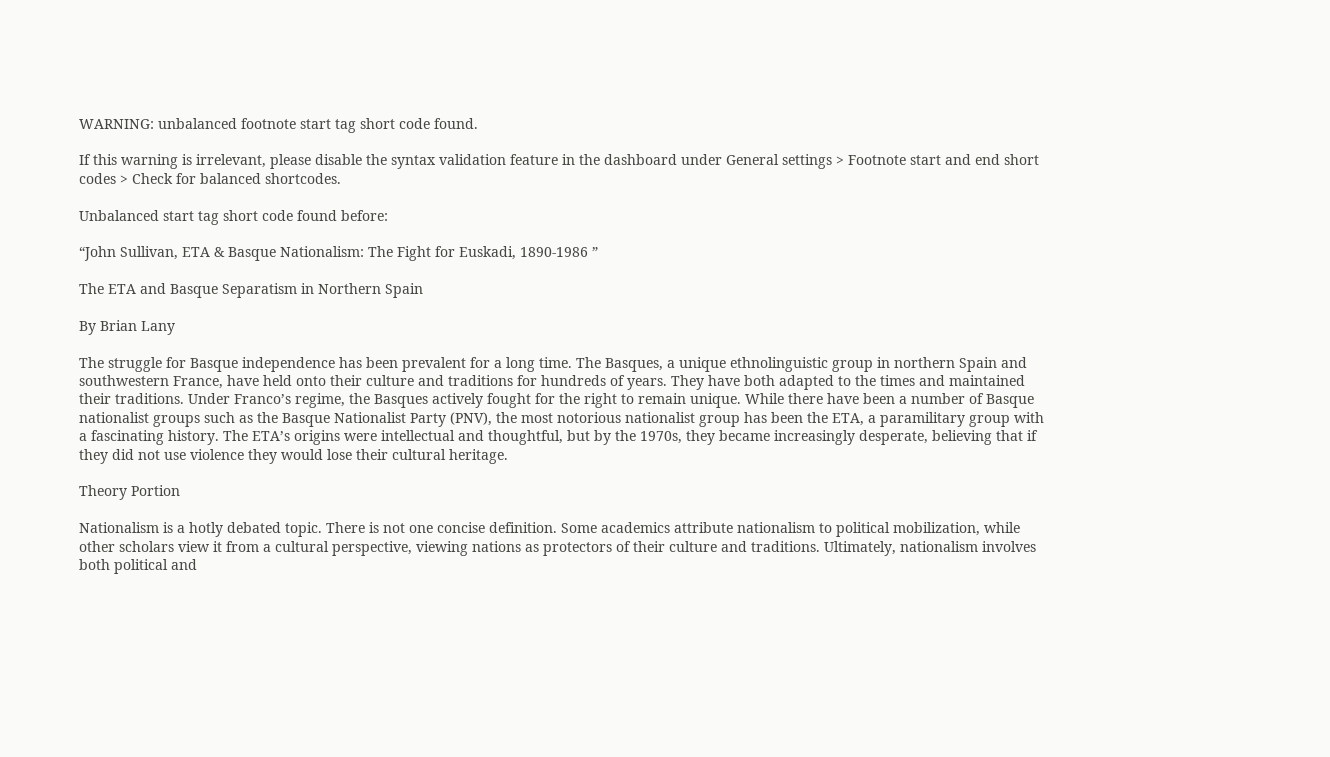WARNING: unbalanced footnote start tag short code found.

If this warning is irrelevant, please disable the syntax validation feature in the dashboard under General settings > Footnote start and end short codes > Check for balanced shortcodes.

Unbalanced start tag short code found before:

“John Sullivan, ETA & Basque Nationalism: The Fight for Euskadi, 1890-1986 ”

The ETA and Basque Separatism in Northern Spain

By Brian Lany

The struggle for Basque independence has been prevalent for a long time. The Basques, a unique ethnolinguistic group in northern Spain and southwestern France, have held onto their culture and traditions for hundreds of years. They have both adapted to the times and maintained their traditions. Under Franco’s regime, the Basques actively fought for the right to remain unique. While there have been a number of Basque nationalist groups such as the Basque Nationalist Party (PNV), the most notorious nationalist group has been the ETA, a paramilitary group with a fascinating history. The ETA’s origins were intellectual and thoughtful, but by the 1970s, they became increasingly desperate, believing that if they did not use violence they would lose their cultural heritage.

Theory Portion

Nationalism is a hotly debated topic. There is not one concise definition. Some academics attribute nationalism to political mobilization, while other scholars view it from a cultural perspective, viewing nations as protectors of their culture and traditions. Ultimately, nationalism involves both political and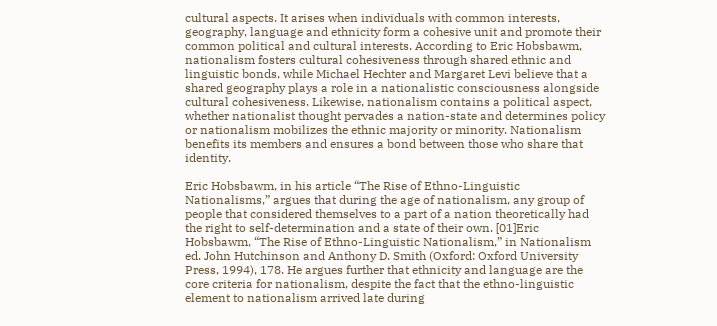cultural aspects. It arises when individuals with common interests, geography, language and ethnicity form a cohesive unit and promote their common political and cultural interests. According to Eric Hobsbawm, nationalism fosters cultural cohesiveness through shared ethnic and linguistic bonds, while Michael Hechter and Margaret Levi believe that a shared geography plays a role in a nationalistic consciousness alongside cultural cohesiveness. Likewise, nationalism contains a political aspect, whether nationalist thought pervades a nation-state and determines policy or nationalism mobilizes the ethnic majority or minority. Nationalism benefits its members and ensures a bond between those who share that identity.

Eric Hobsbawm, in his article “The Rise of Ethno-Linguistic Nationalisms,” argues that during the age of nationalism, any group of people that considered themselves to a part of a nation theoretically had the right to self-determination and a state of their own. [01]Eric Hobsbawm, “The Rise of Ethno-Linguistic Nationalism,” in Nationalism ed. John Hutchinson and Anthony D. Smith (Oxford: Oxford University Press, 1994), 178. He argues further that ethnicity and language are the core criteria for nationalism, despite the fact that the ethno-linguistic element to nationalism arrived late during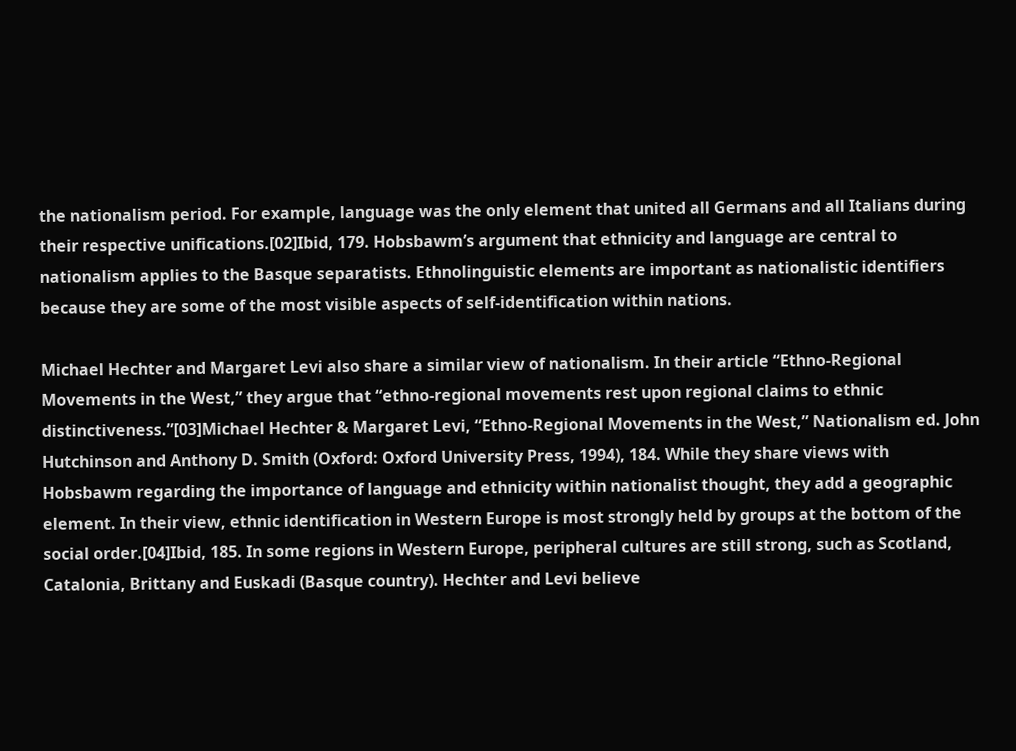the nationalism period. For example, language was the only element that united all Germans and all Italians during their respective unifications.[02]Ibid, 179. Hobsbawm’s argument that ethnicity and language are central to nationalism applies to the Basque separatists. Ethnolinguistic elements are important as nationalistic identifiers because they are some of the most visible aspects of self-identification within nations.

Michael Hechter and Margaret Levi also share a similar view of nationalism. In their article “Ethno-Regional Movements in the West,” they argue that “ethno-regional movements rest upon regional claims to ethnic distinctiveness.”[03]Michael Hechter & Margaret Levi, “Ethno-Regional Movements in the West,” Nationalism ed. John Hutchinson and Anthony D. Smith (Oxford: Oxford University Press, 1994), 184. While they share views with Hobsbawm regarding the importance of language and ethnicity within nationalist thought, they add a geographic element. In their view, ethnic identification in Western Europe is most strongly held by groups at the bottom of the social order.[04]Ibid, 185. In some regions in Western Europe, peripheral cultures are still strong, such as Scotland, Catalonia, Brittany and Euskadi (Basque country). Hechter and Levi believe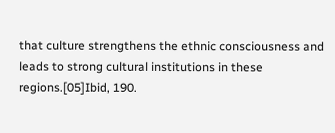that culture strengthens the ethnic consciousness and leads to strong cultural institutions in these regions.[05]Ibid, 190.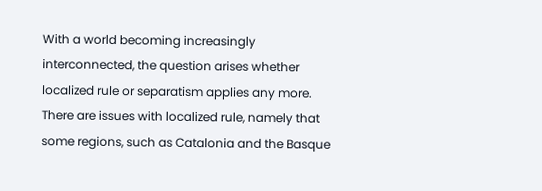With a world becoming increasingly interconnected, the question arises whether localized rule or separatism applies any more. There are issues with localized rule, namely that some regions, such as Catalonia and the Basque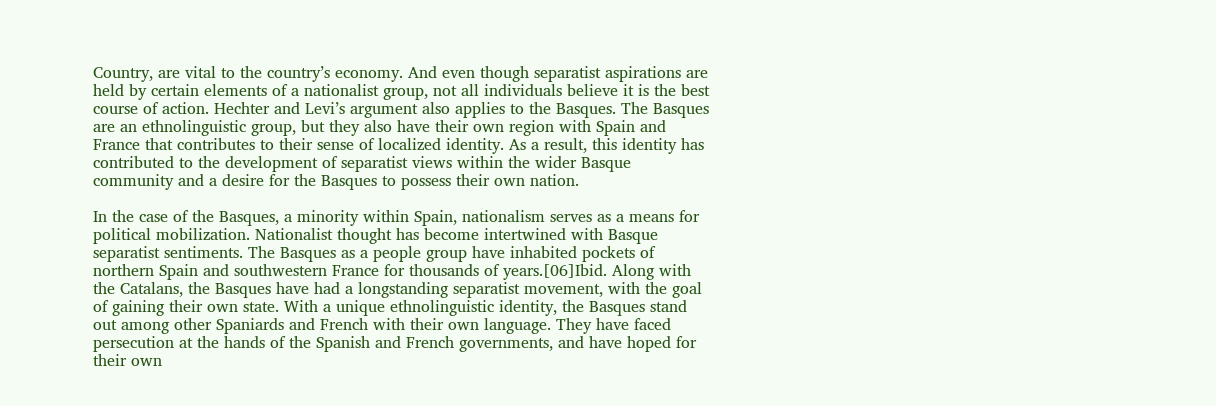Country, are vital to the country’s economy. And even though separatist aspirations are held by certain elements of a nationalist group, not all individuals believe it is the best course of action. Hechter and Levi’s argument also applies to the Basques. The Basques are an ethnolinguistic group, but they also have their own region with Spain and France that contributes to their sense of localized identity. As a result, this identity has contributed to the development of separatist views within the wider Basque community and a desire for the Basques to possess their own nation.

In the case of the Basques, a minority within Spain, nationalism serves as a means for political mobilization. Nationalist thought has become intertwined with Basque separatist sentiments. The Basques as a people group have inhabited pockets of northern Spain and southwestern France for thousands of years.[06]Ibid. Along with the Catalans, the Basques have had a longstanding separatist movement, with the goal of gaining their own state. With a unique ethnolinguistic identity, the Basques stand out among other Spaniards and French with their own language. They have faced persecution at the hands of the Spanish and French governments, and have hoped for their own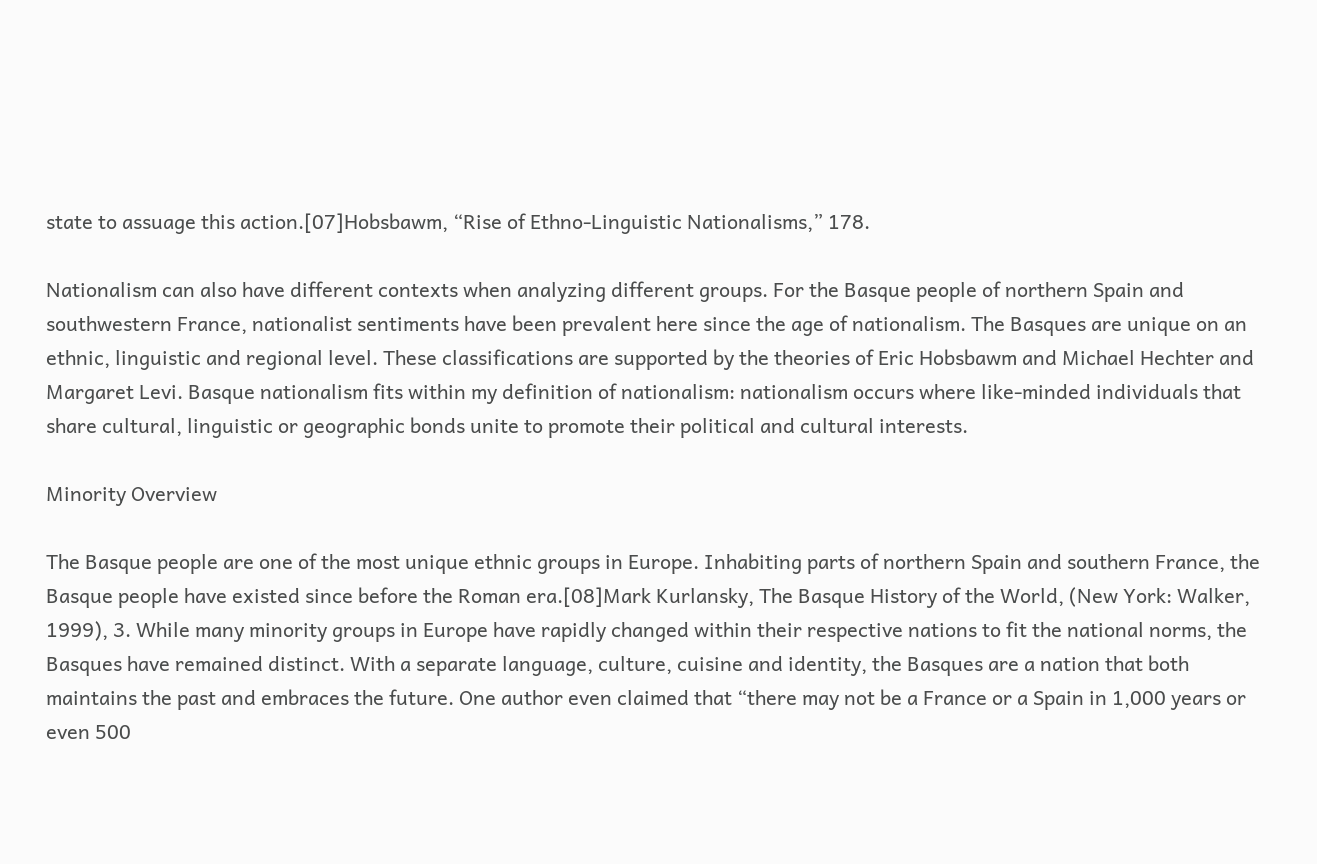state to assuage this action.[07]Hobsbawm, “Rise of Ethno-Linguistic Nationalisms,” 178.

Nationalism can also have different contexts when analyzing different groups. For the Basque people of northern Spain and southwestern France, nationalist sentiments have been prevalent here since the age of nationalism. The Basques are unique on an ethnic, linguistic and regional level. These classifications are supported by the theories of Eric Hobsbawm and Michael Hechter and Margaret Levi. Basque nationalism fits within my definition of nationalism: nationalism occurs where like-minded individuals that share cultural, linguistic or geographic bonds unite to promote their political and cultural interests.

Minority Overview

The Basque people are one of the most unique ethnic groups in Europe. Inhabiting parts of northern Spain and southern France, the Basque people have existed since before the Roman era.[08]Mark Kurlansky, The Basque History of the World, (New York: Walker, 1999), 3. While many minority groups in Europe have rapidly changed within their respective nations to fit the national norms, the Basques have remained distinct. With a separate language, culture, cuisine and identity, the Basques are a nation that both maintains the past and embraces the future. One author even claimed that “there may not be a France or a Spain in 1,000 years or even 500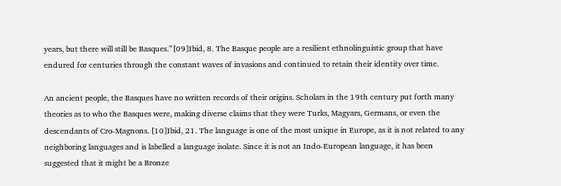years, but there will still be Basques.”[09]Ibid, 8. The Basque people are a resilient ethnolinguistic group that have endured for centuries through the constant waves of invasions and continued to retain their identity over time.

An ancient people, the Basques have no written records of their origins. Scholars in the 19th century put forth many theories as to who the Basques were, making diverse claims that they were Turks, Magyars, Germans, or even the descendants of Cro-Magnons. [10]Ibid, 21. The language is one of the most unique in Europe, as it is not related to any neighboring languages and is labelled a language isolate. Since it is not an Indo-European language, it has been suggested that it might be a Bronze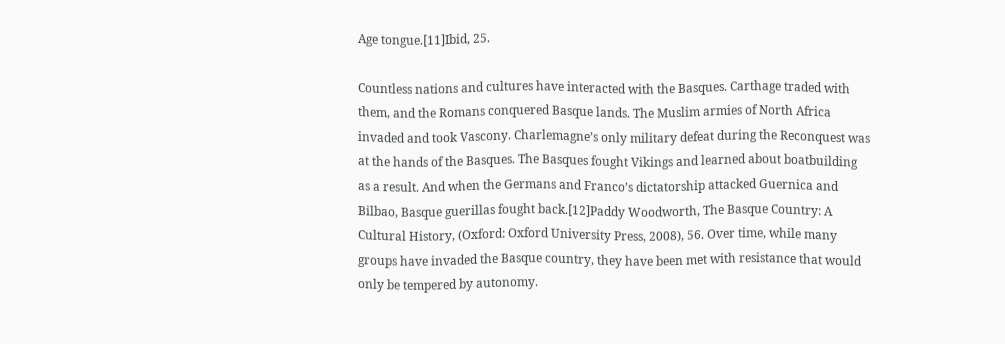Age tongue.[11]Ibid, 25.

Countless nations and cultures have interacted with the Basques. Carthage traded with them, and the Romans conquered Basque lands. The Muslim armies of North Africa invaded and took Vascony. Charlemagne’s only military defeat during the Reconquest was at the hands of the Basques. The Basques fought Vikings and learned about boatbuilding as a result. And when the Germans and Franco’s dictatorship attacked Guernica and Bilbao, Basque guerillas fought back.[12]Paddy Woodworth, The Basque Country: A Cultural History, (Oxford: Oxford University Press, 2008), 56. Over time, while many groups have invaded the Basque country, they have been met with resistance that would only be tempered by autonomy.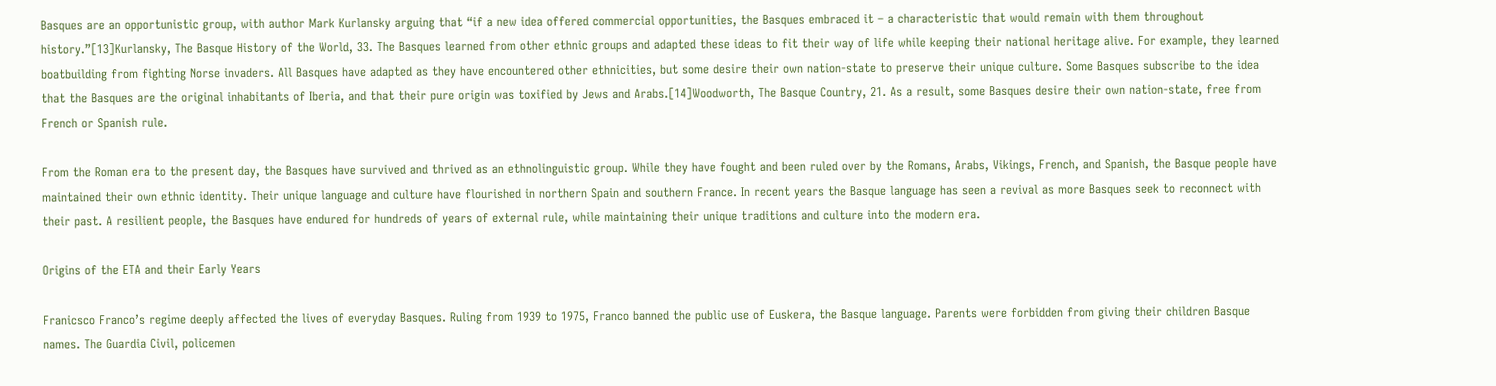Basques are an opportunistic group, with author Mark Kurlansky arguing that “if a new idea offered commercial opportunities, the Basques embraced it – a characteristic that would remain with them throughout history.”[13]Kurlansky, The Basque History of the World, 33. The Basques learned from other ethnic groups and adapted these ideas to fit their way of life while keeping their national heritage alive. For example, they learned boatbuilding from fighting Norse invaders. All Basques have adapted as they have encountered other ethnicities, but some desire their own nation-state to preserve their unique culture. Some Basques subscribe to the idea that the Basques are the original inhabitants of Iberia, and that their pure origin was toxified by Jews and Arabs.[14]Woodworth, The Basque Country, 21. As a result, some Basques desire their own nation-state, free from French or Spanish rule.

From the Roman era to the present day, the Basques have survived and thrived as an ethnolinguistic group. While they have fought and been ruled over by the Romans, Arabs, Vikings, French, and Spanish, the Basque people have maintained their own ethnic identity. Their unique language and culture have flourished in northern Spain and southern France. In recent years the Basque language has seen a revival as more Basques seek to reconnect with their past. A resilient people, the Basques have endured for hundreds of years of external rule, while maintaining their unique traditions and culture into the modern era.

Origins of the ETA and their Early Years

Franicsco Franco’s regime deeply affected the lives of everyday Basques. Ruling from 1939 to 1975, Franco banned the public use of Euskera, the Basque language. Parents were forbidden from giving their children Basque names. The Guardia Civil, policemen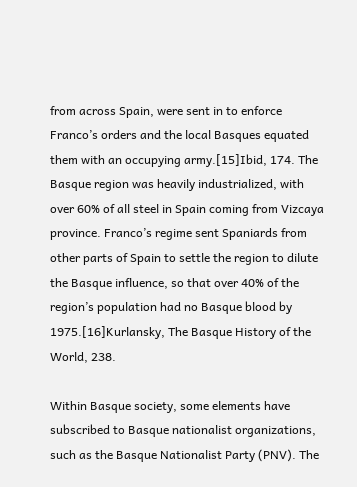from across Spain, were sent in to enforce Franco’s orders and the local Basques equated them with an occupying army.[15]Ibid, 174. The Basque region was heavily industrialized, with over 60% of all steel in Spain coming from Vizcaya province. Franco’s regime sent Spaniards from other parts of Spain to settle the region to dilute the Basque influence, so that over 40% of the region’s population had no Basque blood by 1975.[16]Kurlansky, The Basque History of the World, 238.

Within Basque society, some elements have subscribed to Basque nationalist organizations, such as the Basque Nationalist Party (PNV). The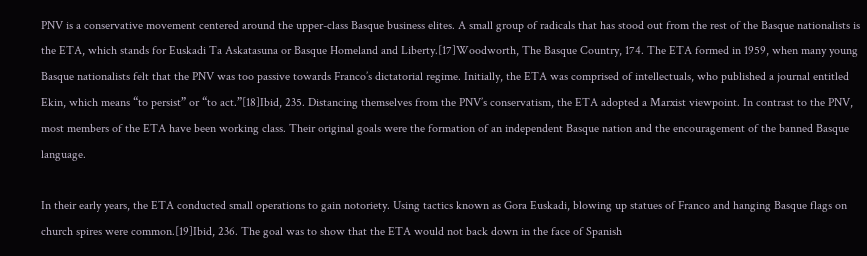PNV is a conservative movement centered around the upper-class Basque business elites. A small group of radicals that has stood out from the rest of the Basque nationalists is the ETA, which stands for Euskadi Ta Askatasuna or Basque Homeland and Liberty.[17]Woodworth, The Basque Country, 174. The ETA formed in 1959, when many young Basque nationalists felt that the PNV was too passive towards Franco’s dictatorial regime. Initially, the ETA was comprised of intellectuals, who published a journal entitled Ekin, which means “to persist” or “to act.”[18]Ibid, 235. Distancing themselves from the PNV’s conservatism, the ETA adopted a Marxist viewpoint. In contrast to the PNV, most members of the ETA have been working class. Their original goals were the formation of an independent Basque nation and the encouragement of the banned Basque language.

In their early years, the ETA conducted small operations to gain notoriety. Using tactics known as Gora Euskadi, blowing up statues of Franco and hanging Basque flags on church spires were common.[19]Ibid, 236. The goal was to show that the ETA would not back down in the face of Spanish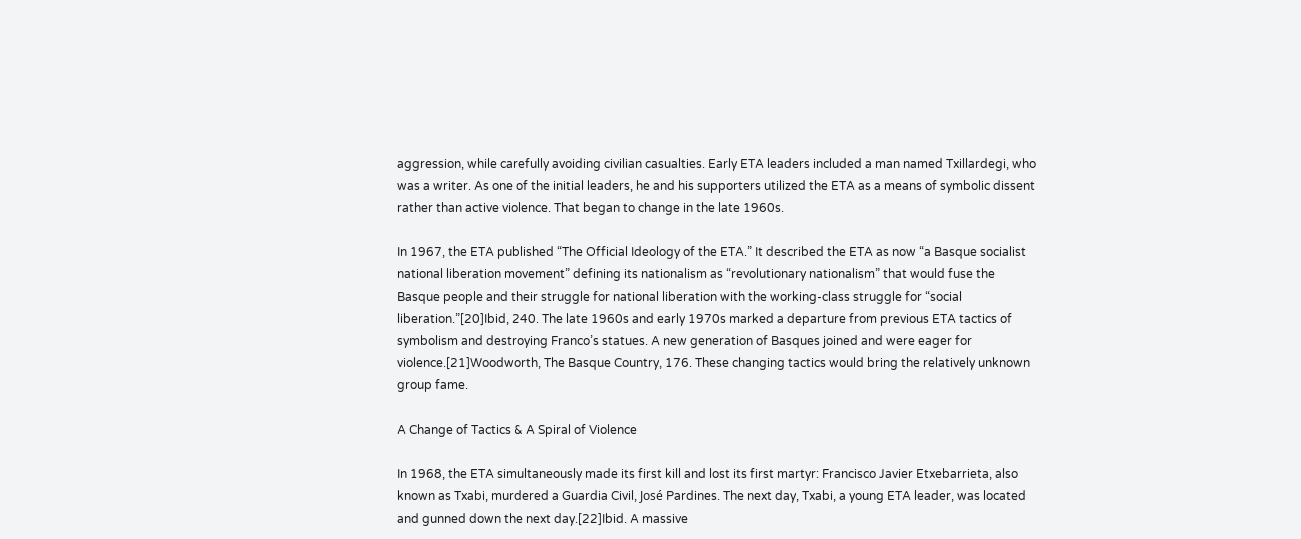aggression, while carefully avoiding civilian casualties. Early ETA leaders included a man named Txillardegi, who was a writer. As one of the initial leaders, he and his supporters utilized the ETA as a means of symbolic dissent rather than active violence. That began to change in the late 1960s.

In 1967, the ETA published “The Official Ideology of the ETA.” It described the ETA as now “a Basque socialist national liberation movement” defining its nationalism as “revolutionary nationalism” that would fuse the Basque people and their struggle for national liberation with the working-class struggle for “social liberation.”[20]Ibid, 240. The late 1960s and early 1970s marked a departure from previous ETA tactics of symbolism and destroying Franco’s statues. A new generation of Basques joined and were eager for violence.[21]Woodworth, The Basque Country, 176. These changing tactics would bring the relatively unknown group fame.

A Change of Tactics & A Spiral of Violence

In 1968, the ETA simultaneously made its first kill and lost its first martyr: Francisco Javier Etxebarrieta, also known as Txabi, murdered a Guardia Civil, José Pardines. The next day, Txabi, a young ETA leader, was located and gunned down the next day.[22]Ibid. A massive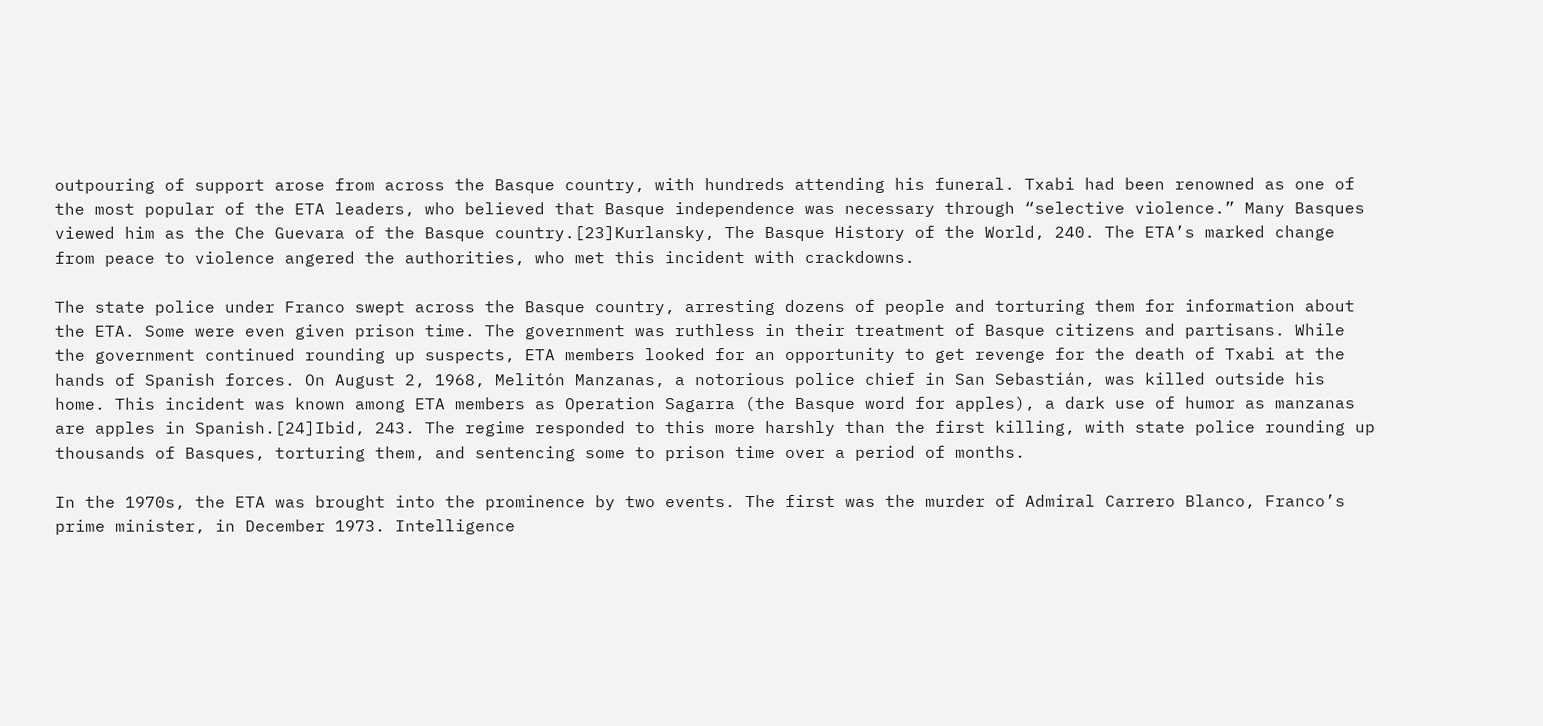outpouring of support arose from across the Basque country, with hundreds attending his funeral. Txabi had been renowned as one of the most popular of the ETA leaders, who believed that Basque independence was necessary through “selective violence.” Many Basques viewed him as the Che Guevara of the Basque country.[23]Kurlansky, The Basque History of the World, 240. The ETA’s marked change from peace to violence angered the authorities, who met this incident with crackdowns.

The state police under Franco swept across the Basque country, arresting dozens of people and torturing them for information about the ETA. Some were even given prison time. The government was ruthless in their treatment of Basque citizens and partisans. While the government continued rounding up suspects, ETA members looked for an opportunity to get revenge for the death of Txabi at the hands of Spanish forces. On August 2, 1968, Melitón Manzanas, a notorious police chief in San Sebastián, was killed outside his home. This incident was known among ETA members as Operation Sagarra (the Basque word for apples), a dark use of humor as manzanas are apples in Spanish.[24]Ibid, 243. The regime responded to this more harshly than the first killing, with state police rounding up thousands of Basques, torturing them, and sentencing some to prison time over a period of months.

In the 1970s, the ETA was brought into the prominence by two events. The first was the murder of Admiral Carrero Blanco, Franco’s prime minister, in December 1973. Intelligence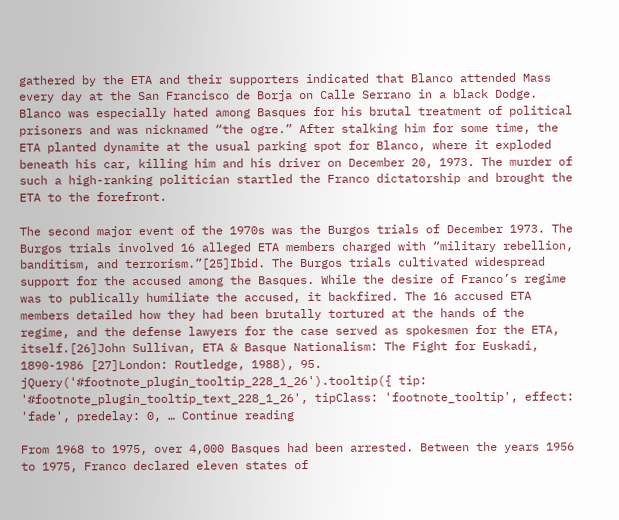gathered by the ETA and their supporters indicated that Blanco attended Mass every day at the San Francisco de Borja on Calle Serrano in a black Dodge. Blanco was especially hated among Basques for his brutal treatment of political prisoners and was nicknamed “the ogre.” After stalking him for some time, the ETA planted dynamite at the usual parking spot for Blanco, where it exploded beneath his car, killing him and his driver on December 20, 1973. The murder of such a high-ranking politician startled the Franco dictatorship and brought the ETA to the forefront.

The second major event of the 1970s was the Burgos trials of December 1973. The Burgos trials involved 16 alleged ETA members charged with “military rebellion, banditism, and terrorism.”[25]Ibid. The Burgos trials cultivated widespread support for the accused among the Basques. While the desire of Franco’s regime was to publically humiliate the accused, it backfired. The 16 accused ETA members detailed how they had been brutally tortured at the hands of the regime, and the defense lawyers for the case served as spokesmen for the ETA, itself.[26]John Sullivan, ETA & Basque Nationalism: The Fight for Euskadi, 1890-1986 [27]London: Routledge, 1988), 95. jQuery('#footnote_plugin_tooltip_228_1_26').tooltip({ tip: '#footnote_plugin_tooltip_text_228_1_26', tipClass: 'footnote_tooltip', effect: 'fade', predelay: 0, … Continue reading

From 1968 to 1975, over 4,000 Basques had been arrested. Between the years 1956 to 1975, Franco declared eleven states of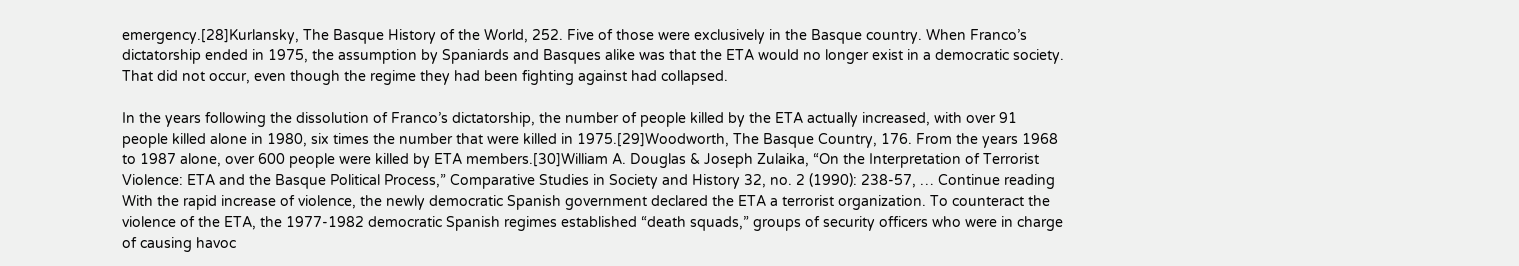emergency.[28]Kurlansky, The Basque History of the World, 252. Five of those were exclusively in the Basque country. When Franco’s dictatorship ended in 1975, the assumption by Spaniards and Basques alike was that the ETA would no longer exist in a democratic society. That did not occur, even though the regime they had been fighting against had collapsed.

In the years following the dissolution of Franco’s dictatorship, the number of people killed by the ETA actually increased, with over 91 people killed alone in 1980, six times the number that were killed in 1975.[29]Woodworth, The Basque Country, 176. From the years 1968 to 1987 alone, over 600 people were killed by ETA members.[30]William A. Douglas & Joseph Zulaika, “On the Interpretation of Terrorist Violence: ETA and the Basque Political Process,” Comparative Studies in Society and History 32, no. 2 (1990): 238-57, … Continue reading With the rapid increase of violence, the newly democratic Spanish government declared the ETA a terrorist organization. To counteract the violence of the ETA, the 1977-1982 democratic Spanish regimes established “death squads,” groups of security officers who were in charge of causing havoc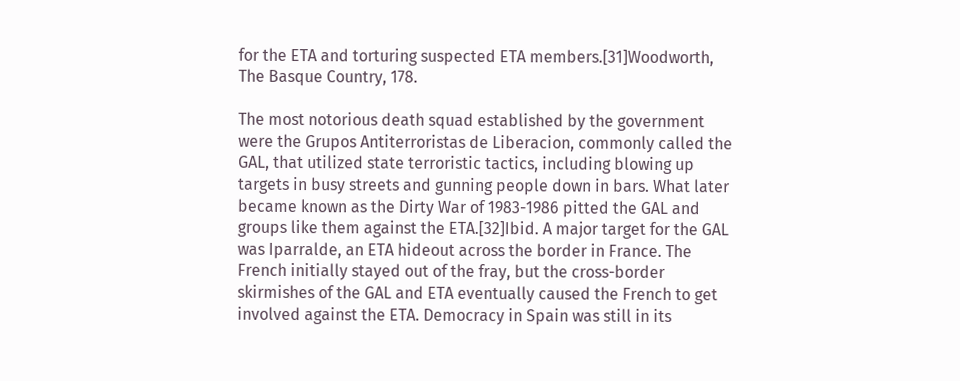for the ETA and torturing suspected ETA members.[31]Woodworth, The Basque Country, 178.

The most notorious death squad established by the government were the Grupos Antiterroristas de Liberacion, commonly called the GAL, that utilized state terroristic tactics, including blowing up targets in busy streets and gunning people down in bars. What later became known as the Dirty War of 1983-1986 pitted the GAL and groups like them against the ETA.[32]Ibid. A major target for the GAL was Iparralde, an ETA hideout across the border in France. The French initially stayed out of the fray, but the cross-border skirmishes of the GAL and ETA eventually caused the French to get involved against the ETA. Democracy in Spain was still in its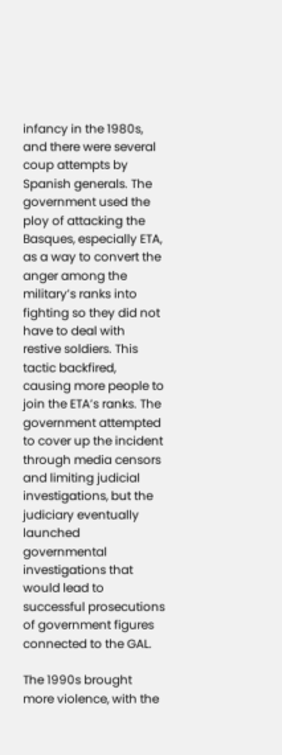infancy in the 1980s, and there were several coup attempts by Spanish generals. The government used the ploy of attacking the Basques, especially ETA, as a way to convert the anger among the military’s ranks into fighting so they did not have to deal with restive soldiers. This tactic backfired, causing more people to join the ETA’s ranks. The government attempted to cover up the incident through media censors and limiting judicial investigations, but the judiciary eventually launched governmental investigations that would lead to successful prosecutions of government figures connected to the GAL.

The 1990s brought more violence, with the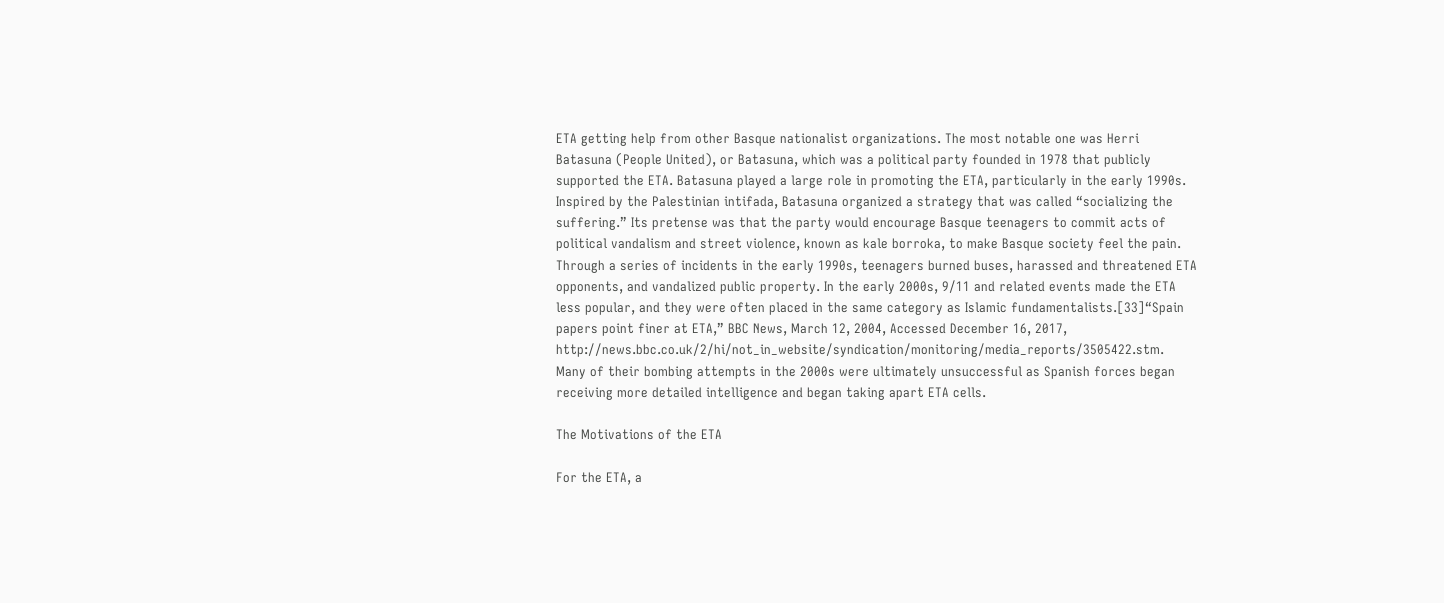ETA getting help from other Basque nationalist organizations. The most notable one was Herri Batasuna (People United), or Batasuna, which was a political party founded in 1978 that publicly supported the ETA. Batasuna played a large role in promoting the ETA, particularly in the early 1990s. Inspired by the Palestinian intifada, Batasuna organized a strategy that was called “socializing the suffering.” Its pretense was that the party would encourage Basque teenagers to commit acts of political vandalism and street violence, known as kale borroka, to make Basque society feel the pain. Through a series of incidents in the early 1990s, teenagers burned buses, harassed and threatened ETA opponents, and vandalized public property. In the early 2000s, 9/11 and related events made the ETA less popular, and they were often placed in the same category as Islamic fundamentalists.[33]“Spain papers point finer at ETA,” BBC News, March 12, 2004, Accessed December 16, 2017, http://news.bbc.co.uk/2/hi/not_in_website/syndication/monitoring/media_reports/3505422.stm.   Many of their bombing attempts in the 2000s were ultimately unsuccessful as Spanish forces began receiving more detailed intelligence and began taking apart ETA cells.

The Motivations of the ETA

For the ETA, a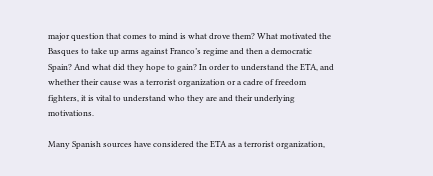major question that comes to mind is what drove them? What motivated the Basques to take up arms against Franco’s regime and then a democratic Spain? And what did they hope to gain? In order to understand the ETA, and whether their cause was a terrorist organization or a cadre of freedom fighters, it is vital to understand who they are and their underlying motivations.

Many Spanish sources have considered the ETA as a terrorist organization,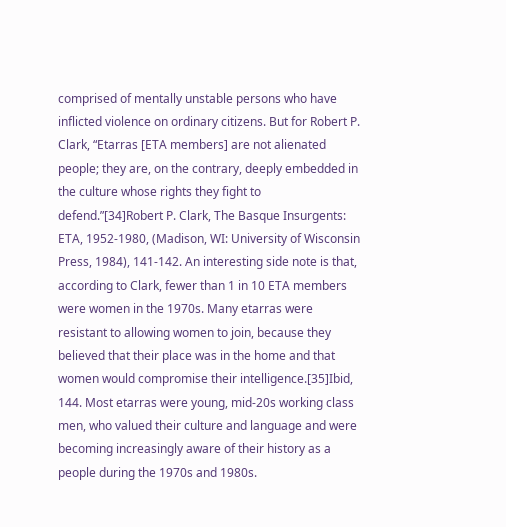comprised of mentally unstable persons who have inflicted violence on ordinary citizens. But for Robert P. Clark, “Etarras [ETA members] are not alienated people; they are, on the contrary, deeply embedded in the culture whose rights they fight to defend.”[34]Robert P. Clark, The Basque Insurgents: ETA, 1952-1980, (Madison, WI: University of Wisconsin Press, 1984), 141-142. An interesting side note is that, according to Clark, fewer than 1 in 10 ETA members were women in the 1970s. Many etarras were resistant to allowing women to join, because they believed that their place was in the home and that women would compromise their intelligence.[35]Ibid, 144. Most etarras were young, mid-20s working class men, who valued their culture and language and were becoming increasingly aware of their history as a people during the 1970s and 1980s.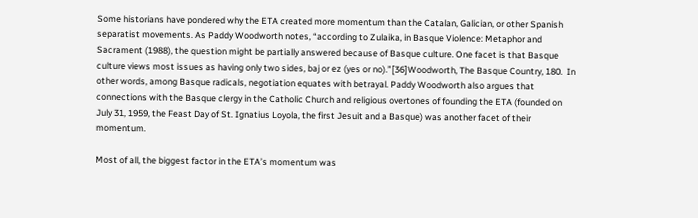Some historians have pondered why the ETA created more momentum than the Catalan, Galician, or other Spanish separatist movements. As Paddy Woodworth notes, “according to Zulaika, in Basque Violence: Metaphor and Sacrament (1988), the question might be partially answered because of Basque culture. One facet is that Basque culture views most issues as having only two sides, baj or ez (yes or no).”[36]Woodworth, The Basque Country, 180.  In other words, among Basque radicals, negotiation equates with betrayal. Paddy Woodworth also argues that connections with the Basque clergy in the Catholic Church and religious overtones of founding the ETA (founded on July 31, 1959, the Feast Day of St. Ignatius Loyola, the first Jesuit and a Basque) was another facet of their momentum.

Most of all, the biggest factor in the ETA’s momentum was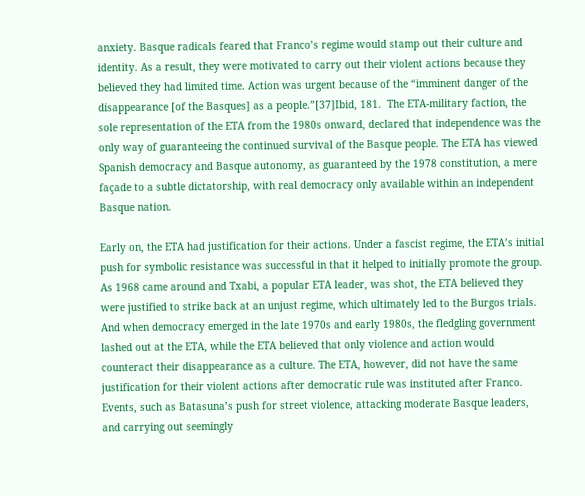anxiety. Basque radicals feared that Franco’s regime would stamp out their culture and identity. As a result, they were motivated to carry out their violent actions because they believed they had limited time. Action was urgent because of the “imminent danger of the disappearance [of the Basques] as a people.”[37]Ibid, 181.  The ETA-military faction, the sole representation of the ETA from the 1980s onward, declared that independence was the only way of guaranteeing the continued survival of the Basque people. The ETA has viewed Spanish democracy and Basque autonomy, as guaranteed by the 1978 constitution, a mere façade to a subtle dictatorship, with real democracy only available within an independent Basque nation.

Early on, the ETA had justification for their actions. Under a fascist regime, the ETA’s initial push for symbolic resistance was successful in that it helped to initially promote the group. As 1968 came around and Txabi, a popular ETA leader, was shot, the ETA believed they were justified to strike back at an unjust regime, which ultimately led to the Burgos trials. And when democracy emerged in the late 1970s and early 1980s, the fledgling government lashed out at the ETA, while the ETA believed that only violence and action would counteract their disappearance as a culture. The ETA, however, did not have the same justification for their violent actions after democratic rule was instituted after Franco. Events, such as Batasuna’s push for street violence, attacking moderate Basque leaders, and carrying out seemingly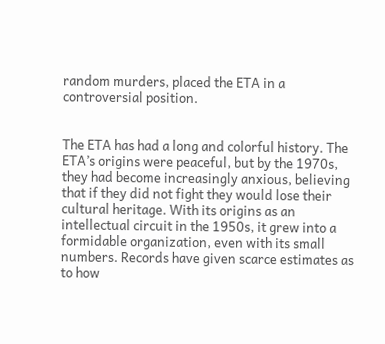random murders, placed the ETA in a controversial position.


The ETA has had a long and colorful history. The ETA’s origins were peaceful, but by the 1970s, they had become increasingly anxious, believing that if they did not fight they would lose their cultural heritage. With its origins as an intellectual circuit in the 1950s, it grew into a formidable organization, even with its small numbers. Records have given scarce estimates as to how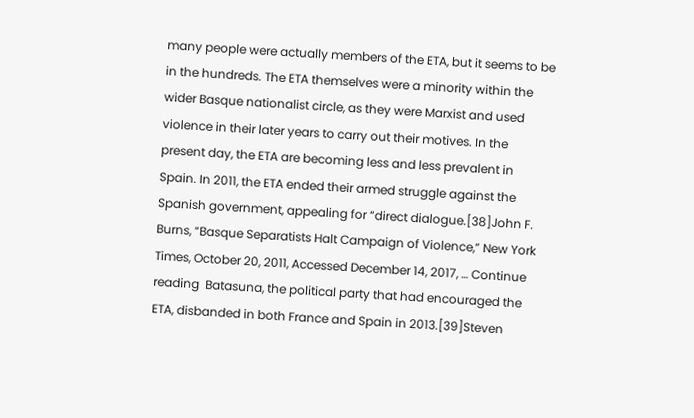many people were actually members of the ETA, but it seems to be in the hundreds. The ETA themselves were a minority within the wider Basque nationalist circle, as they were Marxist and used violence in their later years to carry out their motives. In the present day, the ETA are becoming less and less prevalent in Spain. In 2011, the ETA ended their armed struggle against the Spanish government, appealing for “direct dialogue.[38]John F. Burns, “Basque Separatists Halt Campaign of Violence,” New York Times, October 20, 2011, Accessed December 14, 2017, … Continue reading  Batasuna, the political party that had encouraged the ETA, disbanded in both France and Spain in 2013.[39]Steven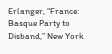Erlanger, “France: Basque Party to Disband,” New York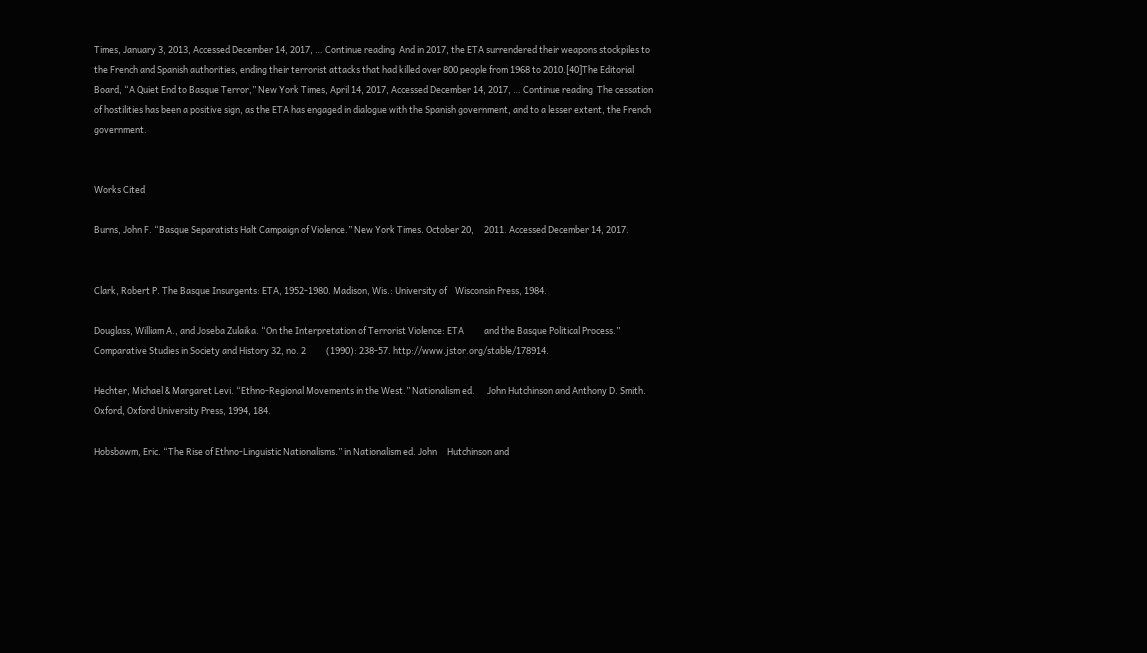Times, January 3, 2013, Accessed December 14, 2017, … Continue reading  And in 2017, the ETA surrendered their weapons stockpiles to the French and Spanish authorities, ending their terrorist attacks that had killed over 800 people from 1968 to 2010.[40]The Editorial Board, “A Quiet End to Basque Terror,” New York Times, April 14, 2017, Accessed December 14, 2017, … Continue reading  The cessation of hostilities has been a positive sign, as the ETA has engaged in dialogue with the Spanish government, and to a lesser extent, the French government.


Works Cited

Burns, John F. “Basque Separatists Halt Campaign of Violence.” New York Times. October 20,     2011. Accessed December 14, 2017.


Clark, Robert P. The Basque Insurgents: ETA, 1952-1980. Madison, Wis.: University of    Wisconsin Press, 1984.

Douglass, William A., and Joseba Zulaika. “On the Interpretation of Terrorist Violence: ETA          and the Basque Political Process.” Comparative Studies in Society and History 32, no. 2          (1990): 238-57. http://www.jstor.org/stable/178914.

Hechter, Michael & Margaret Levi. “Ethno-Regional Movements in the West.” Nationalism ed.      John Hutchinson and Anthony D. Smith. Oxford, Oxford University Press, 1994, 184.

Hobsbawm, Eric. “The Rise of Ethno-Linguistic Nationalisms.” in Nationalism ed. John     Hutchinson and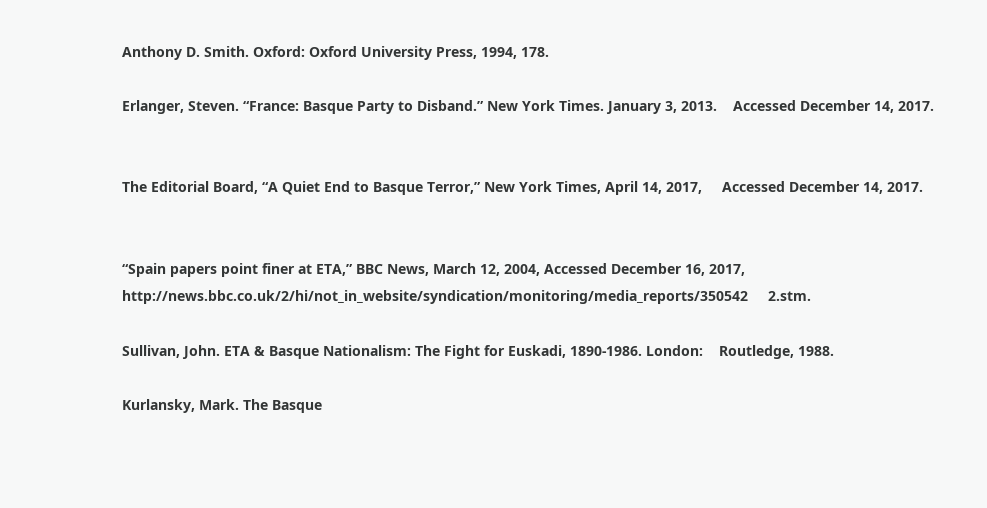Anthony D. Smith. Oxford: Oxford University Press, 1994, 178.

Erlanger, Steven. “France: Basque Party to Disband.” New York Times. January 3, 2013.    Accessed December 14, 2017.


The Editorial Board, “A Quiet End to Basque Terror,” New York Times, April 14, 2017,     Accessed December 14, 2017.


“Spain papers point finer at ETA,” BBC News, March 12, 2004, Accessed December 16, 2017,            http://news.bbc.co.uk/2/hi/not_in_website/syndication/monitoring/media_reports/350542     2.stm.

Sullivan, John. ETA & Basque Nationalism: The Fight for Euskadi, 1890-1986. London:    Routledge, 1988.

Kurlansky, Mark. The Basque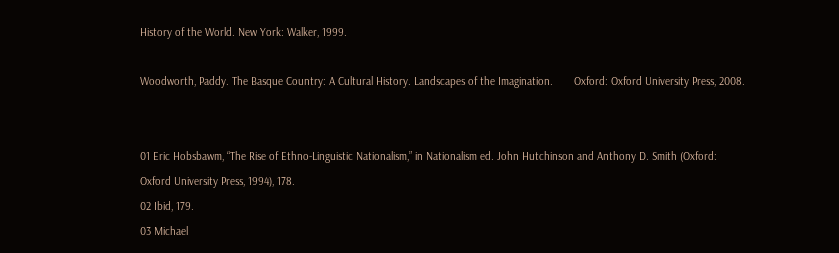History of the World. New York: Walker, 1999.

Woodworth, Paddy. The Basque Country: A Cultural History. Landscapes of the Imagination.       Oxford: Oxford University Press, 2008.


01 Eric Hobsbawm, “The Rise of Ethno-Linguistic Nationalism,” in Nationalism ed. John Hutchinson and Anthony D. Smith (Oxford: Oxford University Press, 1994), 178.
02 Ibid, 179.
03 Michael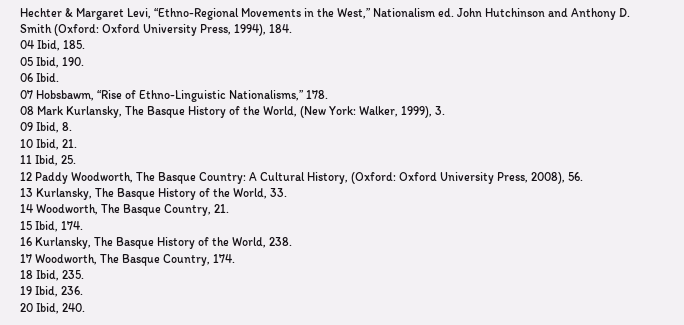Hechter & Margaret Levi, “Ethno-Regional Movements in the West,” Nationalism ed. John Hutchinson and Anthony D. Smith (Oxford: Oxford University Press, 1994), 184.
04 Ibid, 185.
05 Ibid, 190.
06 Ibid.
07 Hobsbawm, “Rise of Ethno-Linguistic Nationalisms,” 178.
08 Mark Kurlansky, The Basque History of the World, (New York: Walker, 1999), 3.
09 Ibid, 8.
10 Ibid, 21.
11 Ibid, 25.
12 Paddy Woodworth, The Basque Country: A Cultural History, (Oxford: Oxford University Press, 2008), 56.
13 Kurlansky, The Basque History of the World, 33.
14 Woodworth, The Basque Country, 21.
15 Ibid, 174.
16 Kurlansky, The Basque History of the World, 238.
17 Woodworth, The Basque Country, 174.
18 Ibid, 235.
19 Ibid, 236.
20 Ibid, 240.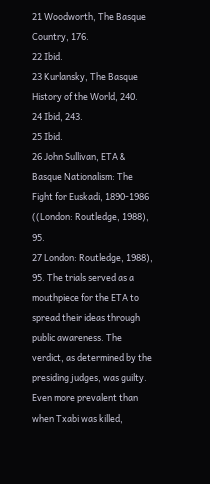21 Woodworth, The Basque Country, 176.
22 Ibid.
23 Kurlansky, The Basque History of the World, 240.
24 Ibid, 243.
25 Ibid.
26 John Sullivan, ETA & Basque Nationalism: The Fight for Euskadi, 1890-1986 ((London: Routledge, 1988), 95.
27 London: Routledge, 1988), 95. The trials served as a mouthpiece for the ETA to spread their ideas through public awareness. The verdict, as determined by the presiding judges, was guilty. Even more prevalent than when Txabi was killed,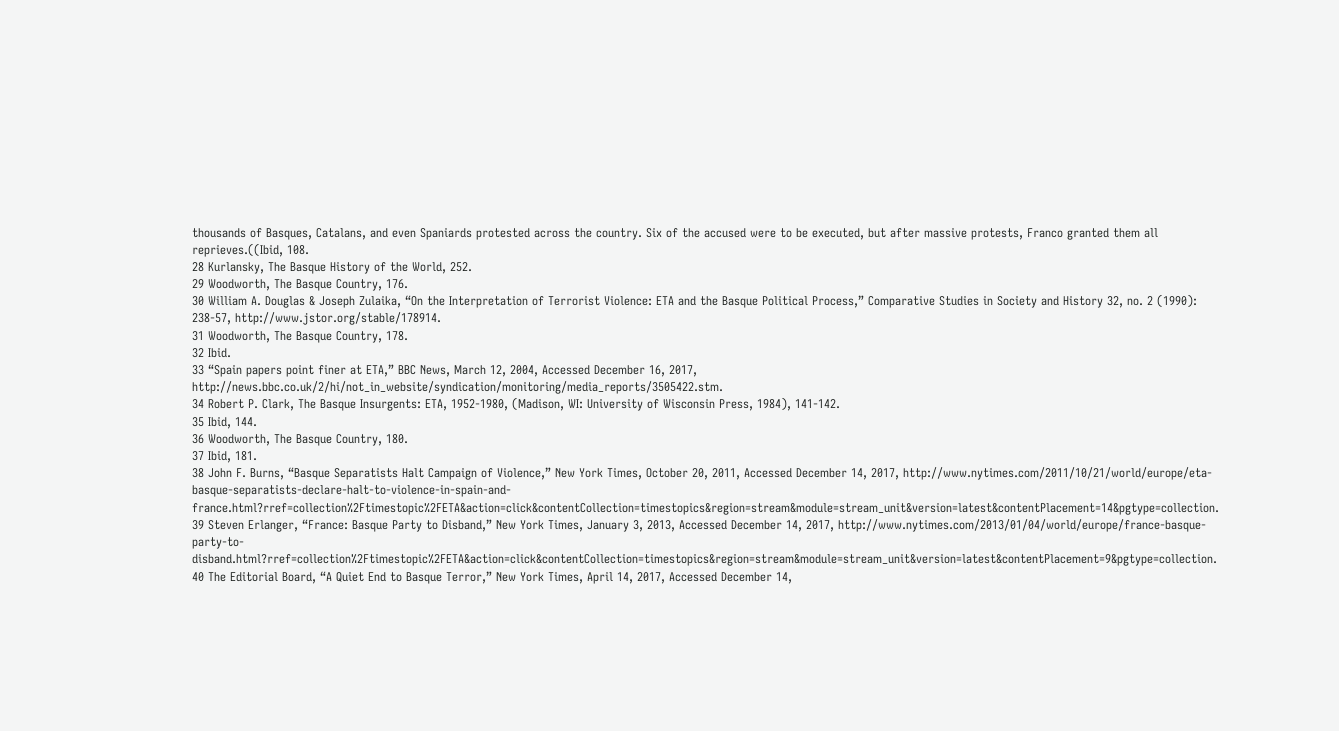thousands of Basques, Catalans, and even Spaniards protested across the country. Six of the accused were to be executed, but after massive protests, Franco granted them all reprieves.((Ibid, 108.
28 Kurlansky, The Basque History of the World, 252.
29 Woodworth, The Basque Country, 176.
30 William A. Douglas & Joseph Zulaika, “On the Interpretation of Terrorist Violence: ETA and the Basque Political Process,” Comparative Studies in Society and History 32, no. 2 (1990): 238-57, http://www.jstor.org/stable/178914.
31 Woodworth, The Basque Country, 178.
32 Ibid.
33 “Spain papers point finer at ETA,” BBC News, March 12, 2004, Accessed December 16, 2017, http://news.bbc.co.uk/2/hi/not_in_website/syndication/monitoring/media_reports/3505422.stm.
34 Robert P. Clark, The Basque Insurgents: ETA, 1952-1980, (Madison, WI: University of Wisconsin Press, 1984), 141-142.
35 Ibid, 144.
36 Woodworth, The Basque Country, 180.
37 Ibid, 181.
38 John F. Burns, “Basque Separatists Halt Campaign of Violence,” New York Times, October 20, 2011, Accessed December 14, 2017, http://www.nytimes.com/2011/10/21/world/europe/eta-basque-separatists-declare-halt-to-violence-in-spain-and-france.html?rref=collection%2Ftimestopic%2FETA&action=click&contentCollection=timestopics&region=stream&module=stream_unit&version=latest&contentPlacement=14&pgtype=collection.
39 Steven Erlanger, “France: Basque Party to Disband,” New York Times, January 3, 2013, Accessed December 14, 2017, http://www.nytimes.com/2013/01/04/world/europe/france-basque-party-to-disband.html?rref=collection%2Ftimestopic%2FETA&action=click&contentCollection=timestopics&region=stream&module=stream_unit&version=latest&contentPlacement=9&pgtype=collection.
40 The Editorial Board, “A Quiet End to Basque Terror,” New York Times, April 14, 2017, Accessed December 14,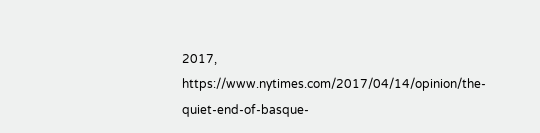2017, https://www.nytimes.com/2017/04/14/opinion/the-quiet-end-of-basque-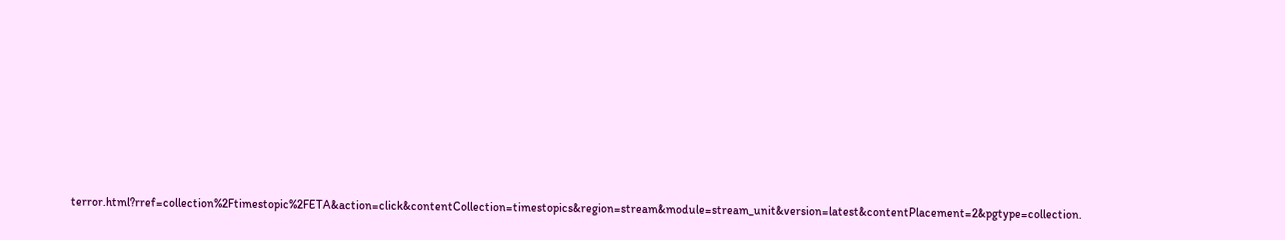terror.html?rref=collection%2Ftimestopic%2FETA&action=click&contentCollection=timestopics&region=stream&module=stream_unit&version=latest&contentPlacement=2&pgtype=collection.